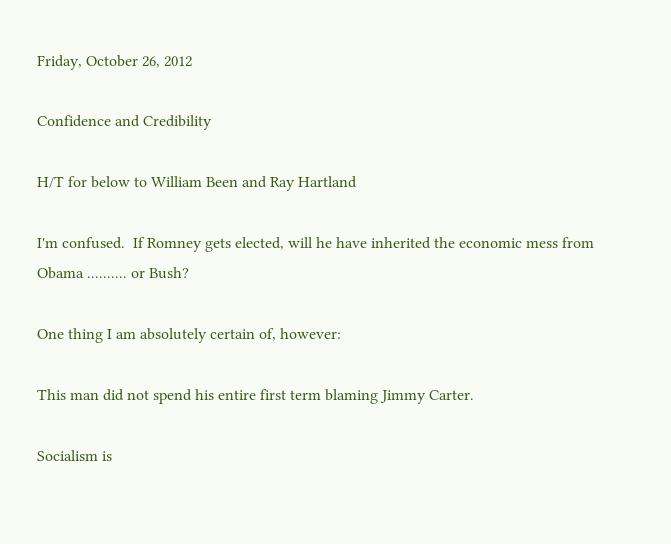Friday, October 26, 2012

Confidence and Credibility

H/T for below to William Been and Ray Hartland

I'm confused.  If Romney gets elected, will he have inherited the economic mess from Obama .......... or Bush?

One thing I am absolutely certain of, however:

This man did not spend his entire first term blaming Jimmy Carter.

Socialism is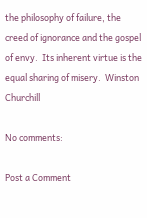the philosophy of failure, the creed of ignorance and the gospel of envy.  Its inherent virtue is the equal sharing of misery.  Winston Churchill

No comments:

Post a Comment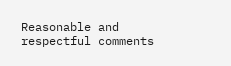Reasonable and respectful comments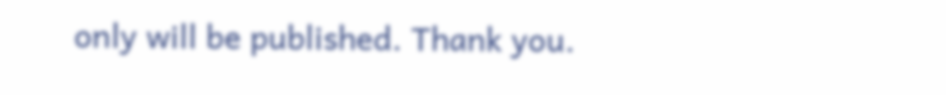only will be published. Thank you.